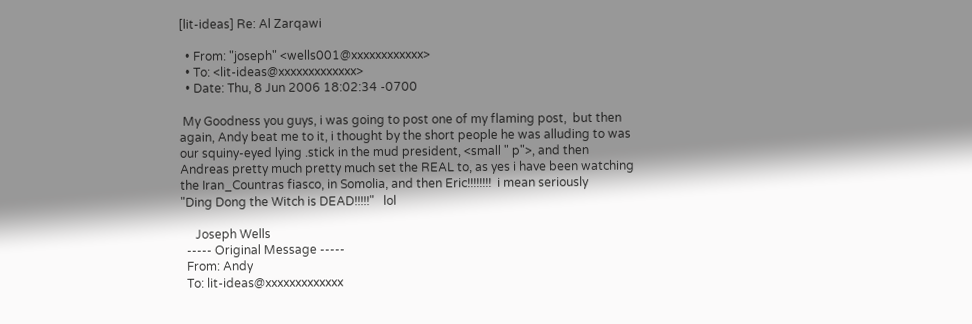[lit-ideas] Re: Al Zarqawi

  • From: "joseph" <wells001@xxxxxxxxxxxx>
  • To: <lit-ideas@xxxxxxxxxxxxx>
  • Date: Thu, 8 Jun 2006 18:02:34 -0700

 My Goodness you guys, i was going to post one of my flaming post,  but then
again, Andy beat me to it, i thought by the short people he was alluding to was
our squiny-eyed lying .stick in the mud president, <small " p">, and then
Andreas pretty much pretty much set the REAL to, as yes i have been watching
the Iran_Countras fiasco, in Somolia, and then Eric!!!!!!!!  i mean seriously
"Ding Dong the Witch is DEAD!!!!!"   lol

     Joseph Wells
  ----- Original Message -----
  From: Andy
  To: lit-ideas@xxxxxxxxxxxxx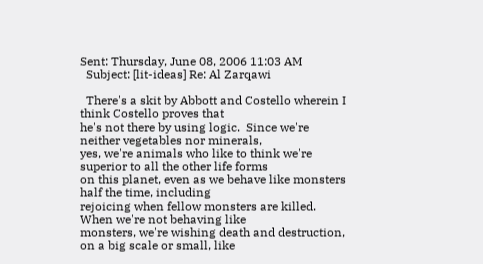Sent: Thursday, June 08, 2006 11:03 AM
  Subject: [lit-ideas] Re: Al Zarqawi

  There's a skit by Abbott and Costello wherein I think Costello proves that
he's not there by using logic.  Since we're neither vegetables nor minerals,
yes, we're animals who like to think we're superior to all the other life forms
on this planet, even as we behave like monsters half the time, including
rejoicing when fellow monsters are killed.  When we're not behaving like
monsters, we're wishing death and destruction, on a big scale or small, like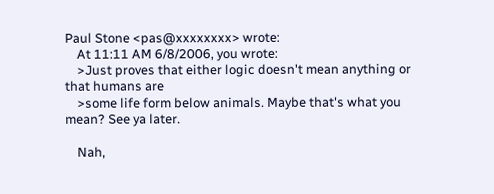Paul Stone <pas@xxxxxxxx> wrote:
    At 11:11 AM 6/8/2006, you wrote:
    >Just proves that either logic doesn't mean anything or that humans are
    >some life form below animals. Maybe that's what you mean? See ya later.

    Nah,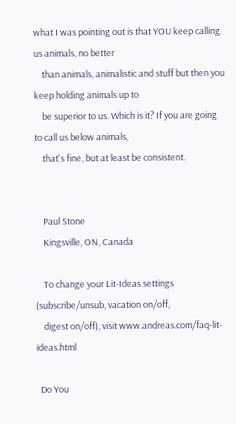what I was pointing out is that YOU keep calling us animals, no better
    than animals, animalistic and stuff but then you keep holding animals up to
    be superior to us. Which is it? If you are going to call us below animals,
    that's fine, but at least be consistent.


    Paul Stone
    Kingsville, ON, Canada

    To change your Lit-Ideas settings (subscribe/unsub, vacation on/off,
    digest on/off), visit www.andreas.com/faq-lit-ideas.html

  Do You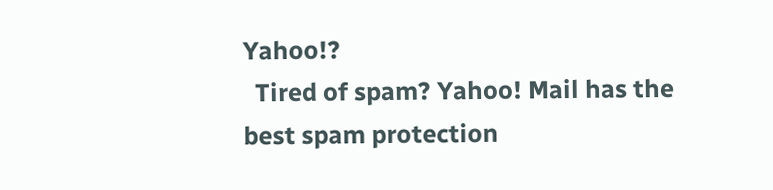Yahoo!?
  Tired of spam? Yahoo! Mail has the best spam protection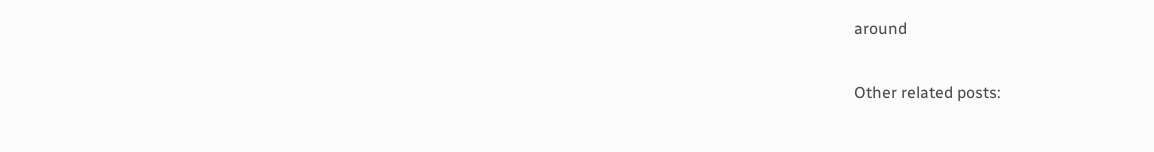around

Other related posts: